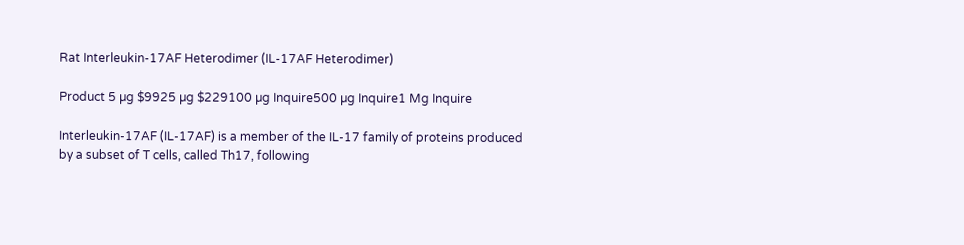Rat Interleukin-17AF Heterodimer (IL-17AF Heterodimer)

Product 5 µg $9925 µg $229100 µg Inquire500 µg Inquire1 Mg Inquire

Interleukin-17AF (IL-17AF) is a member of the IL-17 family of proteins produced by a subset of T cells, called Th17, following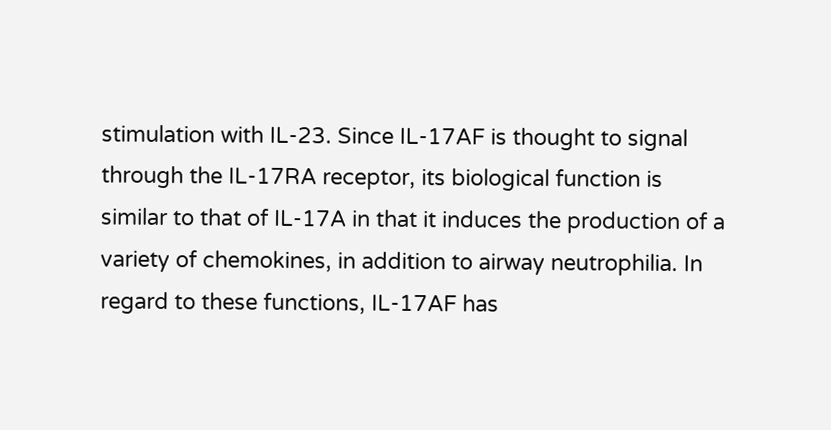stimulation with IL-23. Since IL-17AF is thought to signal through the IL-17RA receptor, its biological function is similar to that of IL-17A in that it induces the production of a variety of chemokines, in addition to airway neutrophilia. In regard to these functions, IL-17AF has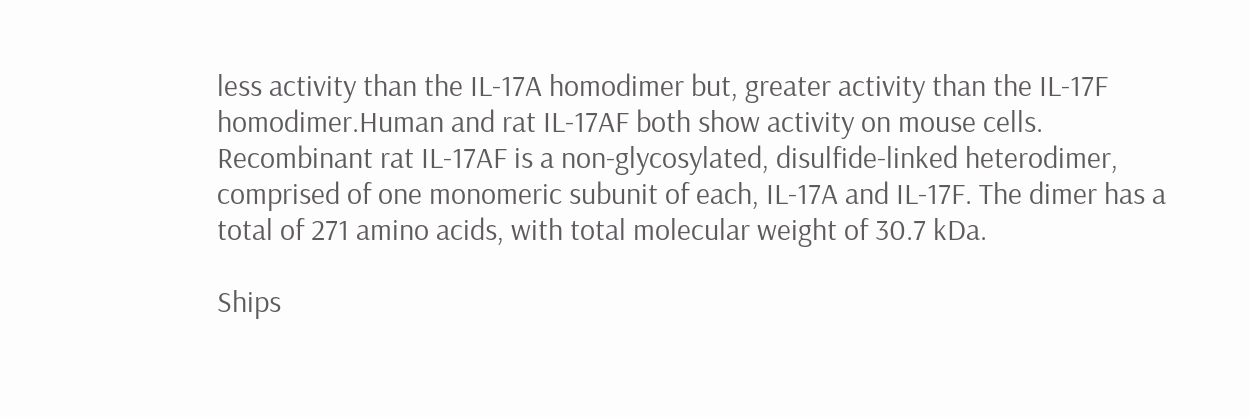less activity than the IL-17A homodimer but, greater activity than the IL-17F homodimer.Human and rat IL-17AF both show activity on mouse cells.  Recombinant rat IL-17AF is a non-glycosylated, disulfide-linked heterodimer, comprised of one monomeric subunit of each, IL-17A and IL-17F. The dimer has a total of 271 amino acids, with total molecular weight of 30.7 kDa.

Ships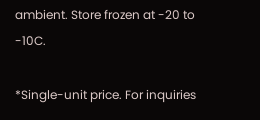ambient. Store frozen at -20 to -10C.

*Single-unit price. For inquiries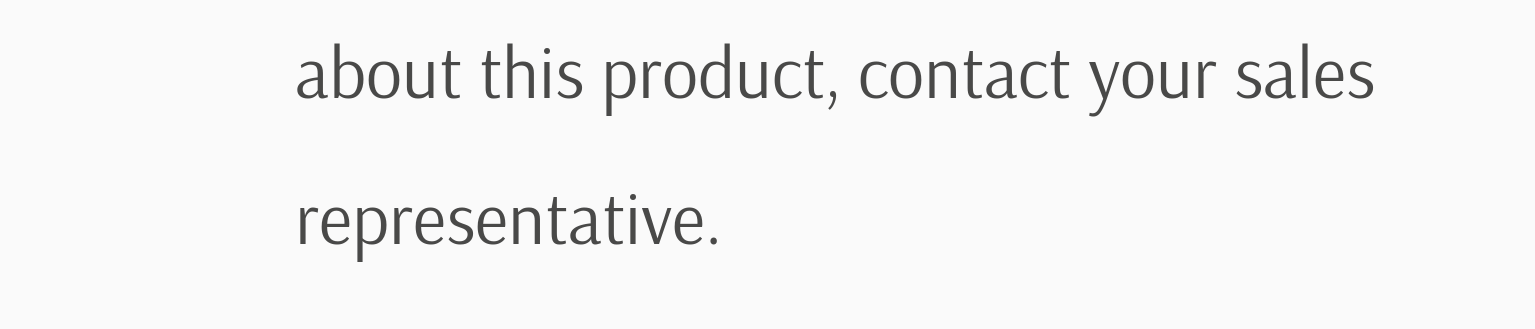about this product, contact your sales representative.